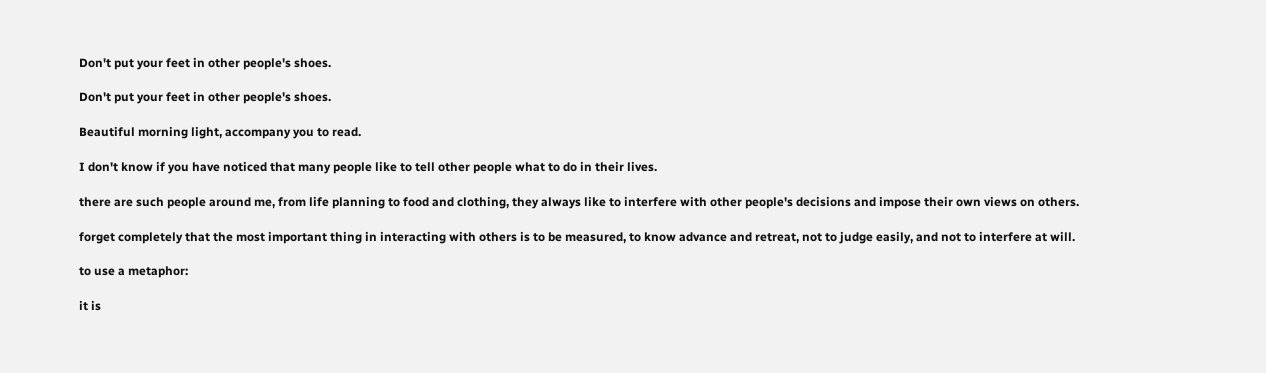Don't put your feet in other people's shoes.

Don't put your feet in other people's shoes.

Beautiful morning light, accompany you to read.

I don't know if you have noticed that many people like to tell other people what to do in their lives.

there are such people around me, from life planning to food and clothing, they always like to interfere with other people's decisions and impose their own views on others.

forget completely that the most important thing in interacting with others is to be measured, to know advance and retreat, not to judge easily, and not to interfere at will.

to use a metaphor:

it is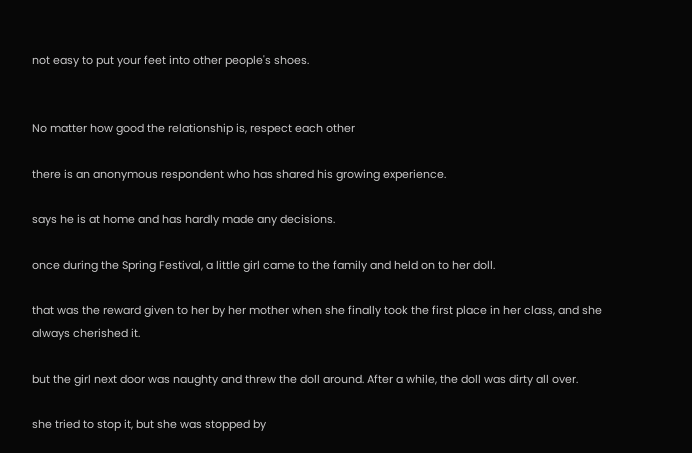not easy to put your feet into other people's shoes.


No matter how good the relationship is, respect each other

there is an anonymous respondent who has shared his growing experience.

says he is at home and has hardly made any decisions.

once during the Spring Festival, a little girl came to the family and held on to her doll.

that was the reward given to her by her mother when she finally took the first place in her class, and she always cherished it.

but the girl next door was naughty and threw the doll around. After a while, the doll was dirty all over.

she tried to stop it, but she was stopped by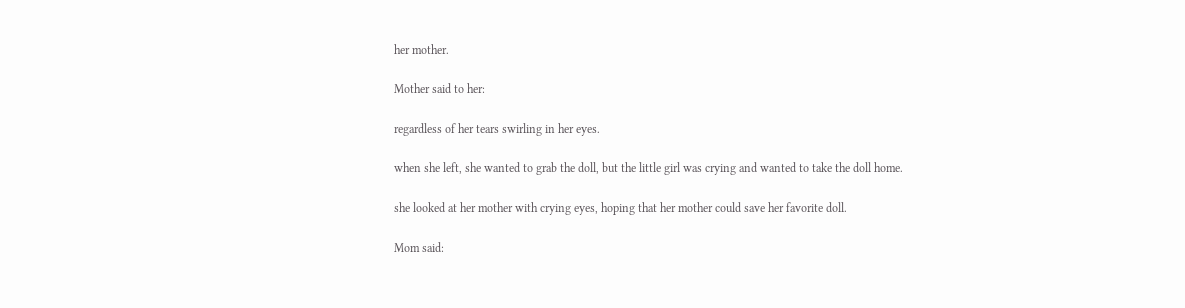her mother.

Mother said to her:

regardless of her tears swirling in her eyes.

when she left, she wanted to grab the doll, but the little girl was crying and wanted to take the doll home.

she looked at her mother with crying eyes, hoping that her mother could save her favorite doll.

Mom said: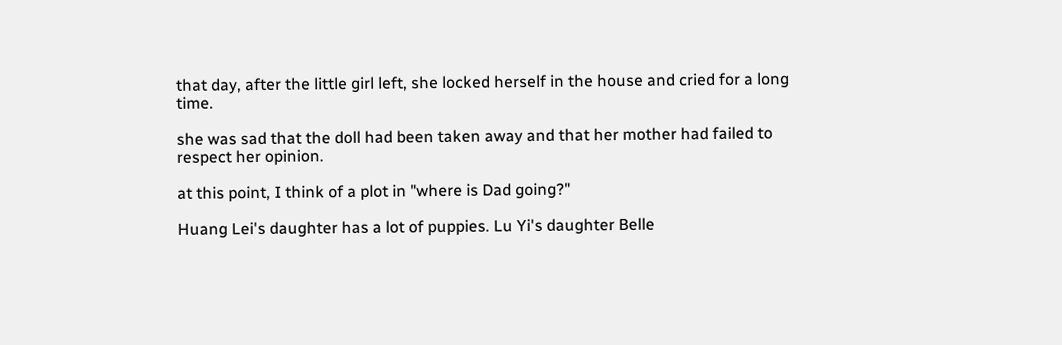that day, after the little girl left, she locked herself in the house and cried for a long time.

she was sad that the doll had been taken away and that her mother had failed to respect her opinion.

at this point, I think of a plot in "where is Dad going?"

Huang Lei's daughter has a lot of puppies. Lu Yi's daughter Belle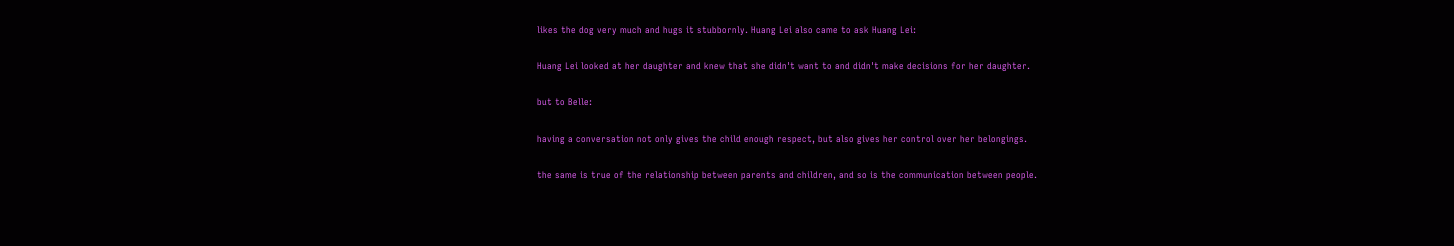likes the dog very much and hugs it stubbornly. Huang Lei also came to ask Huang Lei:

Huang Lei looked at her daughter and knew that she didn't want to and didn't make decisions for her daughter.

but to Belle:

having a conversation not only gives the child enough respect, but also gives her control over her belongings.

the same is true of the relationship between parents and children, and so is the communication between people.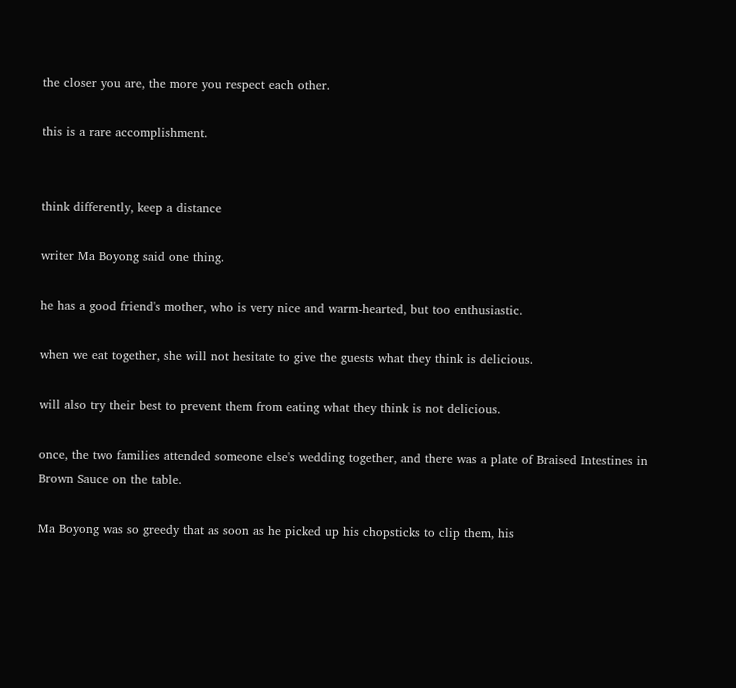the closer you are, the more you respect each other.

this is a rare accomplishment.


think differently, keep a distance

writer Ma Boyong said one thing.

he has a good friend's mother, who is very nice and warm-hearted, but too enthusiastic.

when we eat together, she will not hesitate to give the guests what they think is delicious.

will also try their best to prevent them from eating what they think is not delicious.

once, the two families attended someone else's wedding together, and there was a plate of Braised Intestines in Brown Sauce on the table.

Ma Boyong was so greedy that as soon as he picked up his chopsticks to clip them, his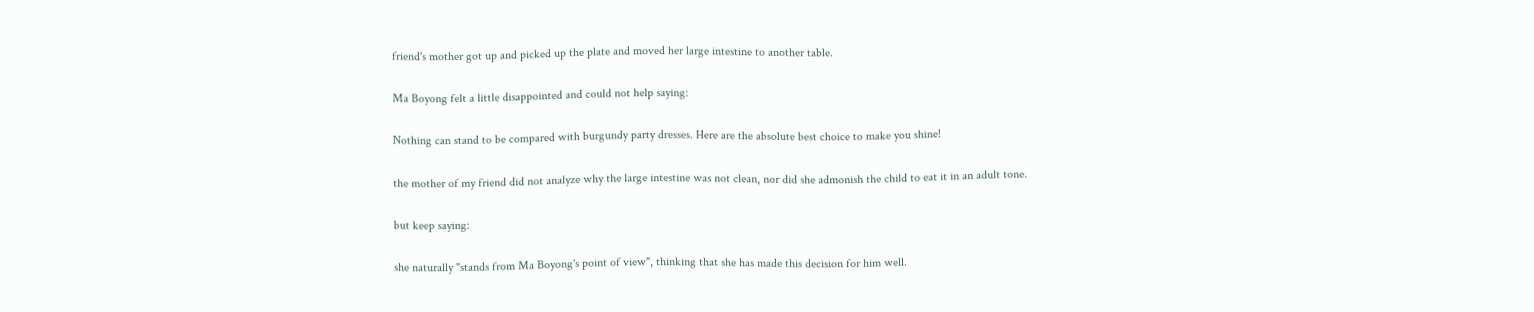friend's mother got up and picked up the plate and moved her large intestine to another table.

Ma Boyong felt a little disappointed and could not help saying:

Nothing can stand to be compared with burgundy party dresses. Here are the absolute best choice to make you shine!

the mother of my friend did not analyze why the large intestine was not clean, nor did she admonish the child to eat it in an adult tone.

but keep saying:

she naturally "stands from Ma Boyong's point of view", thinking that she has made this decision for him well.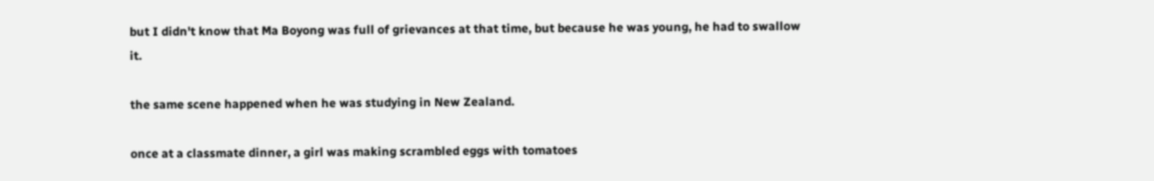but I didn't know that Ma Boyong was full of grievances at that time, but because he was young, he had to swallow it.

the same scene happened when he was studying in New Zealand.

once at a classmate dinner, a girl was making scrambled eggs with tomatoes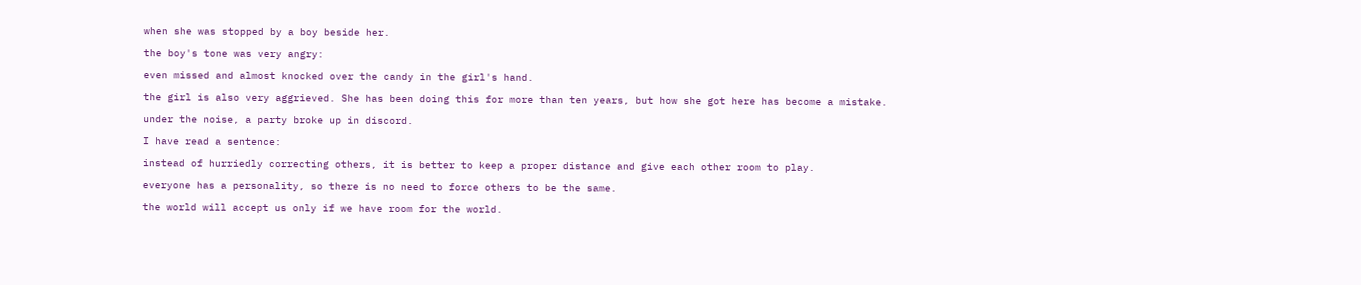when she was stopped by a boy beside her.

the boy's tone was very angry:

even missed and almost knocked over the candy in the girl's hand.

the girl is also very aggrieved. She has been doing this for more than ten years, but how she got here has become a mistake.

under the noise, a party broke up in discord.

I have read a sentence:

instead of hurriedly correcting others, it is better to keep a proper distance and give each other room to play.

everyone has a personality, so there is no need to force others to be the same.

the world will accept us only if we have room for the world.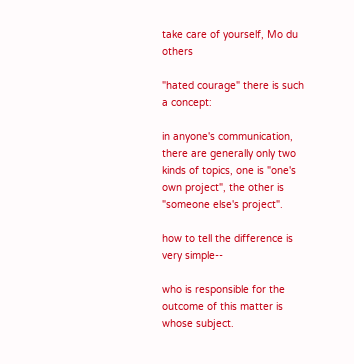take care of yourself, Mo du others

"hated courage" there is such a concept:

in anyone's communication, there are generally only two kinds of topics, one is "one's own project", the other is "someone else's project".

how to tell the difference is very simple--

who is responsible for the outcome of this matter is whose subject.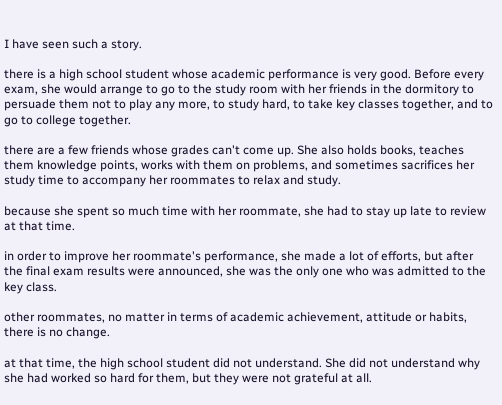I have seen such a story.

there is a high school student whose academic performance is very good. Before every exam, she would arrange to go to the study room with her friends in the dormitory to persuade them not to play any more, to study hard, to take key classes together, and to go to college together.

there are a few friends whose grades can't come up. She also holds books, teaches them knowledge points, works with them on problems, and sometimes sacrifices her study time to accompany her roommates to relax and study.

because she spent so much time with her roommate, she had to stay up late to review at that time.

in order to improve her roommate's performance, she made a lot of efforts, but after the final exam results were announced, she was the only one who was admitted to the key class.

other roommates, no matter in terms of academic achievement, attitude or habits, there is no change.

at that time, the high school student did not understand. She did not understand why she had worked so hard for them, but they were not grateful at all.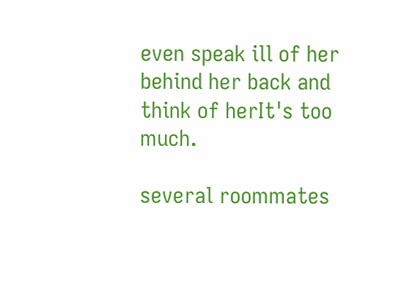even speak ill of her behind her back and think of herIt's too much.

several roommates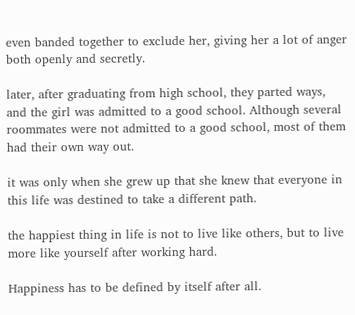even banded together to exclude her, giving her a lot of anger both openly and secretly.

later, after graduating from high school, they parted ways, and the girl was admitted to a good school. Although several roommates were not admitted to a good school, most of them had their own way out.

it was only when she grew up that she knew that everyone in this life was destined to take a different path.

the happiest thing in life is not to live like others, but to live more like yourself after working hard.

Happiness has to be defined by itself after all.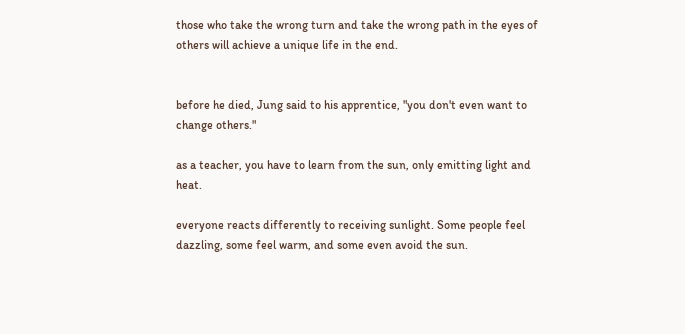those who take the wrong turn and take the wrong path in the eyes of others will achieve a unique life in the end.


before he died, Jung said to his apprentice, "you don't even want to change others."

as a teacher, you have to learn from the sun, only emitting light and heat.

everyone reacts differently to receiving sunlight. Some people feel dazzling, some feel warm, and some even avoid the sun.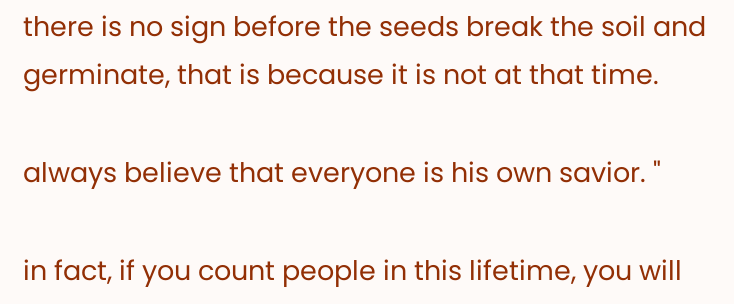there is no sign before the seeds break the soil and germinate, that is because it is not at that time.

always believe that everyone is his own savior. "

in fact, if you count people in this lifetime, you will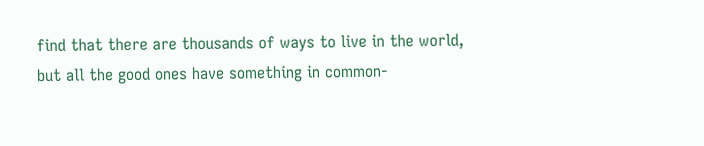find that there are thousands of ways to live in the world, but all the good ones have something in common-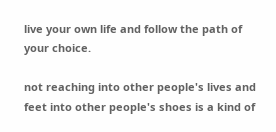live your own life and follow the path of your choice.

not reaching into other people's lives and feet into other people's shoes is a kind of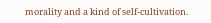morality and a kind of self-cultivation.